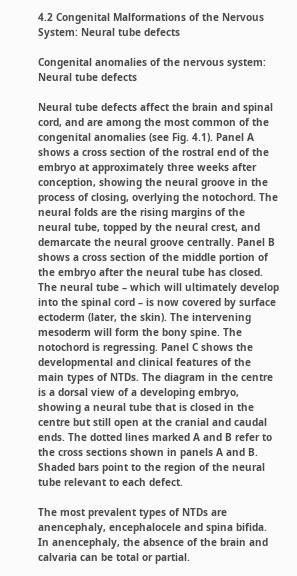4.2 Congenital Malformations of the Nervous System: Neural tube defects

Congenital anomalies of the nervous system: Neural tube defects

Neural tube defects affect the brain and spinal cord, and are among the most common of the congenital anomalies (see Fig. 4.1). Panel A shows a cross section of the rostral end of the embryo at approximately three weeks after conception, showing the neural groove in the process of closing, overlying the notochord. The neural folds are the rising margins of the neural tube, topped by the neural crest, and demarcate the neural groove centrally. Panel B shows a cross section of the middle portion of the embryo after the neural tube has closed. The neural tube – which will ultimately develop into the spinal cord – is now covered by surface ectoderm (later, the skin). The intervening mesoderm will form the bony spine. The notochord is regressing. Panel C shows the developmental and clinical features of the main types of NTDs. The diagram in the centre is a dorsal view of a developing embryo, showing a neural tube that is closed in the centre but still open at the cranial and caudal ends. The dotted lines marked A and B refer to the cross sections shown in panels A and B. Shaded bars point to the region of the neural tube relevant to each defect.

The most prevalent types of NTDs are anencephaly, encephalocele and spina bifida. In anencephaly, the absence of the brain and calvaria can be total or partial.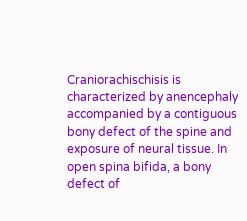Craniorachischisis is characterized by anencephaly accompanied by a contiguous bony defect of the spine and exposure of neural tissue. In open spina bifida, a bony defect of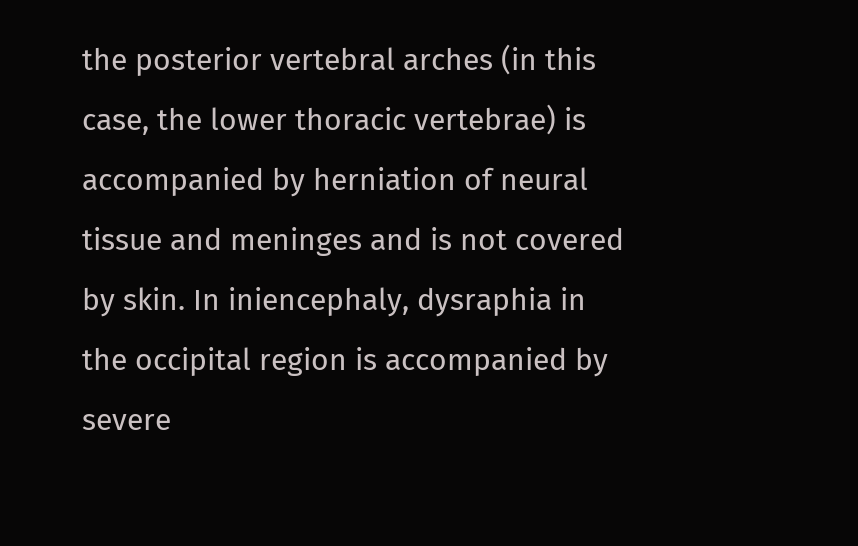the posterior vertebral arches (in this case, the lower thoracic vertebrae) is accompanied by herniation of neural tissue and meninges and is not covered by skin. In iniencephaly, dysraphia in the occipital region is accompanied by severe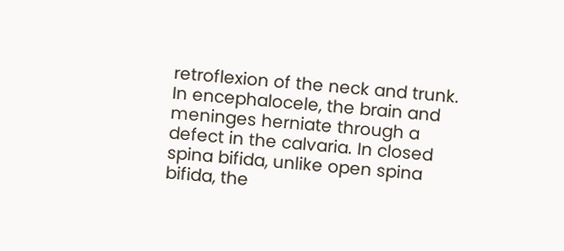retroflexion of the neck and trunk. In encephalocele, the brain and meninges herniate through a defect in the calvaria. In closed spina bifida, unlike open spina bifida, the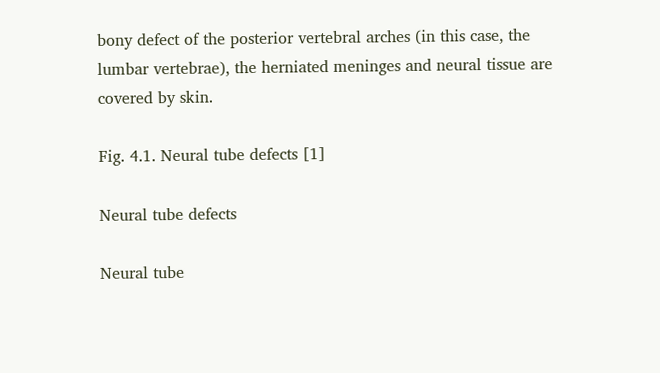bony defect of the posterior vertebral arches (in this case, the lumbar vertebrae), the herniated meninges and neural tissue are covered by skin.

Fig. 4.1. Neural tube defects [1]

Neural tube defects

Neural tube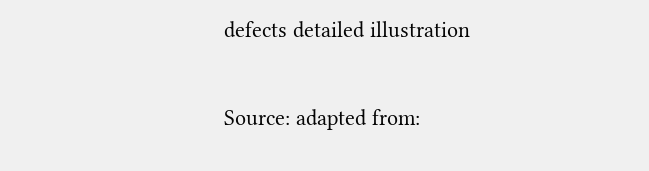defects detailed illustration

Source: adapted from: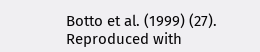Botto et al. (1999) (27). Reproduced with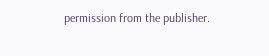permission from the publisher.